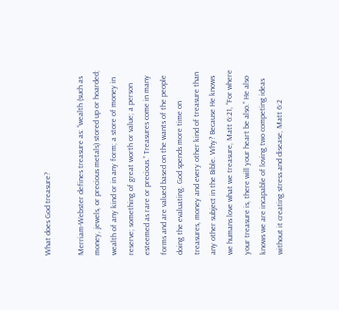What does God treasure?

Merriam-Webster defines treasure as: “wealth (such as money, jewels, or precious metals) stored up or hoarded; wealth of any kind or in any form; a store of money in reserve; something of great worth or value; a person esteemed as rare or precious.” Treasures come in many forms and are valued based on the wants of the people doing the evaluating. God spends more time on treasures, money and every other kind of treasure than any other subject in the Bible. Why? Because He knows we humans love what we treasure, Matt 6:21, “For where your treasure is, there will your heart be also.” He also knows we are incapable of loving two competing ideas without it creating stress and disease, Matt 6:2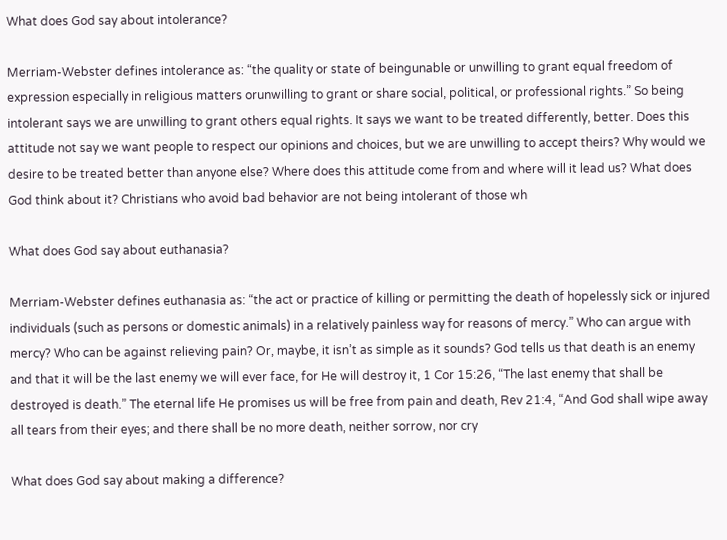What does God say about intolerance?

Merriam-Webster defines intolerance as: “the quality or state of beingunable or unwilling to grant equal freedom of expression especially in religious matters orunwilling to grant or share social, political, or professional rights.” So being intolerant says we are unwilling to grant others equal rights. It says we want to be treated differently, better. Does this attitude not say we want people to respect our opinions and choices, but we are unwilling to accept theirs? Why would we desire to be treated better than anyone else? Where does this attitude come from and where will it lead us? What does God think about it? Christians who avoid bad behavior are not being intolerant of those wh

What does God say about euthanasia?

Merriam-Webster defines euthanasia as: “the act or practice of killing or permitting the death of hopelessly sick or injured individuals (such as persons or domestic animals) in a relatively painless way for reasons of mercy.” Who can argue with mercy? Who can be against relieving pain? Or, maybe, it isn’t as simple as it sounds? God tells us that death is an enemy and that it will be the last enemy we will ever face, for He will destroy it, 1 Cor 15:26, “The last enemy that shall be destroyed is death.” The eternal life He promises us will be free from pain and death, Rev 21:4, “And God shall wipe away all tears from their eyes; and there shall be no more death, neither sorrow, nor cry

What does God say about making a difference?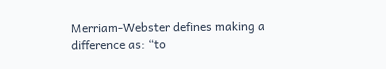Merriam-Webster defines making a difference as: “to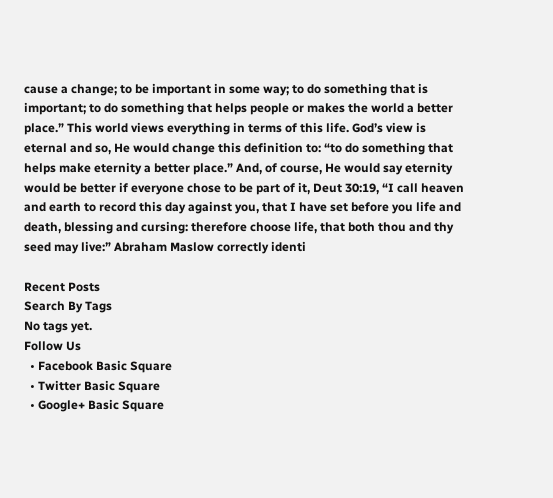cause a change; to be important in some way; to do something that is important; to do something that helps people or makes the world a better place.” This world views everything in terms of this life. God’s view is eternal and so, He would change this definition to: “to do something that helps make eternity a better place.” And, of course, He would say eternity would be better if everyone chose to be part of it, Deut 30:19, “I call heaven and earth to record this day against you, that I have set before you life and death, blessing and cursing: therefore choose life, that both thou and thy seed may live:” Abraham Maslow correctly identi

Recent Posts
Search By Tags
No tags yet.
Follow Us
  • Facebook Basic Square
  • Twitter Basic Square
  • Google+ Basic Square